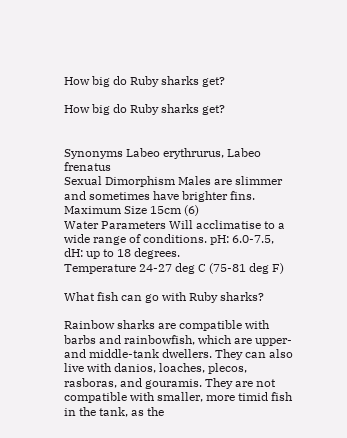How big do Ruby sharks get?

How big do Ruby sharks get?


Synonyms Labeo erythrurus, Labeo frenatus
Sexual Dimorphism Males are slimmer and sometimes have brighter fins.
Maximum Size 15cm (6)
Water Parameters Will acclimatise to a wide range of conditions. pH: 6.0-7.5, dH: up to 18 degrees.
Temperature 24-27 deg C (75-81 deg F)

What fish can go with Ruby sharks?

Rainbow sharks are compatible with barbs and rainbowfish, which are upper- and middle-tank dwellers. They can also live with danios, loaches, plecos, rasboras, and gouramis. They are not compatible with smaller, more timid fish in the tank, as the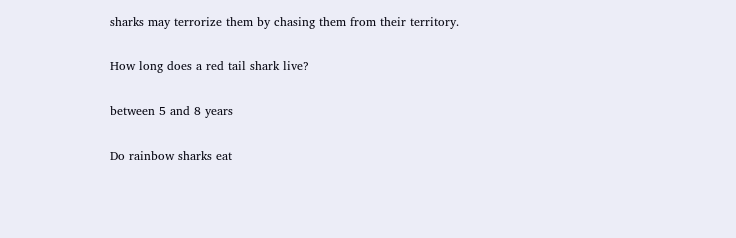sharks may terrorize them by chasing them from their territory.

How long does a red tail shark live?

between 5 and 8 years

Do rainbow sharks eat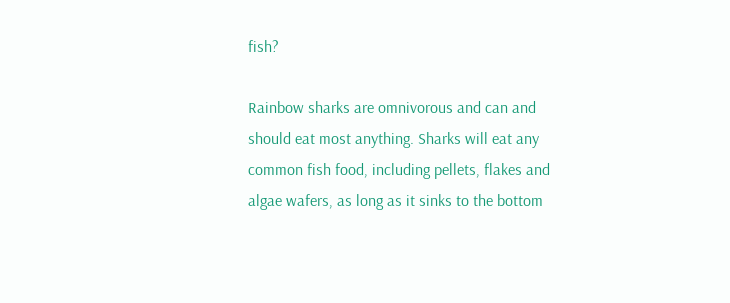fish?

Rainbow sharks are omnivorous and can and should eat most anything. Sharks will eat any common fish food, including pellets, flakes and algae wafers, as long as it sinks to the bottom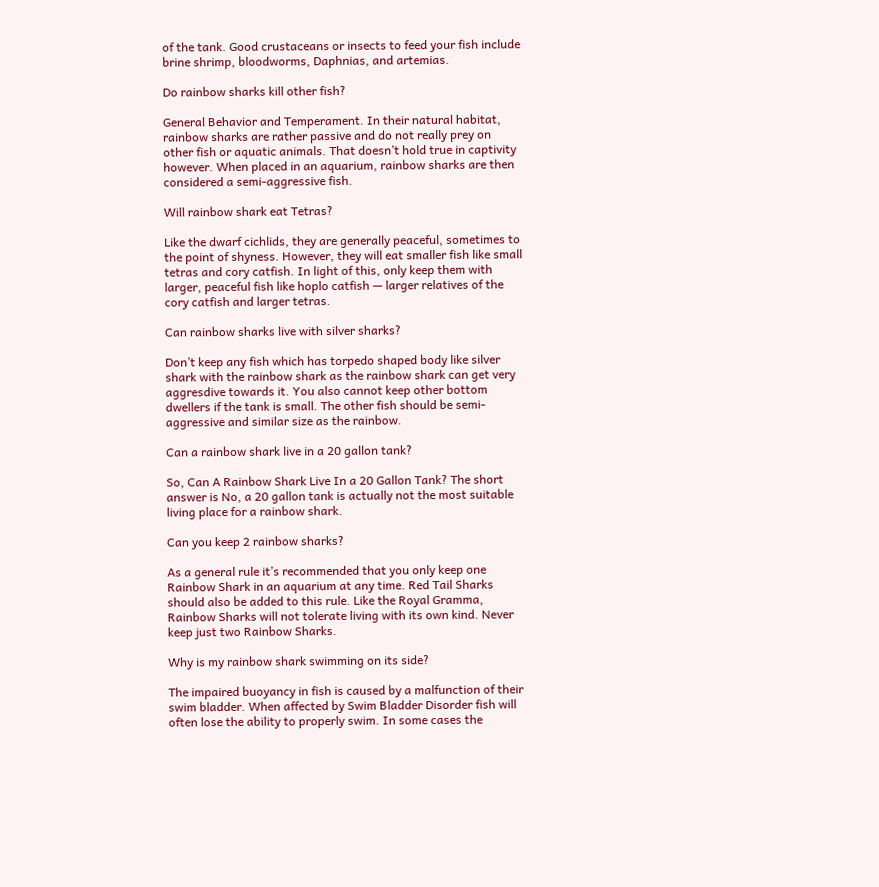of the tank. Good crustaceans or insects to feed your fish include brine shrimp, bloodworms, Daphnias, and artemias.

Do rainbow sharks kill other fish?

General Behavior and Temperament. In their natural habitat, rainbow sharks are rather passive and do not really prey on other fish or aquatic animals. That doesn’t hold true in captivity however. When placed in an aquarium, rainbow sharks are then considered a semi-aggressive fish.

Will rainbow shark eat Tetras?

Like the dwarf cichlids, they are generally peaceful, sometimes to the point of shyness. However, they will eat smaller fish like small tetras and cory catfish. In light of this, only keep them with larger, peaceful fish like hoplo catfish — larger relatives of the cory catfish and larger tetras.

Can rainbow sharks live with silver sharks?

Don’t keep any fish which has torpedo shaped body like silver shark with the rainbow shark as the rainbow shark can get very aggresdive towards it. You also cannot keep other bottom dwellers if the tank is small. The other fish should be semi-aggressive and similar size as the rainbow.

Can a rainbow shark live in a 20 gallon tank?

So, Can A Rainbow Shark Live In a 20 Gallon Tank? The short answer is No, a 20 gallon tank is actually not the most suitable living place for a rainbow shark.

Can you keep 2 rainbow sharks?

As a general rule it’s recommended that you only keep one Rainbow Shark in an aquarium at any time. Red Tail Sharks should also be added to this rule. Like the Royal Gramma, Rainbow Sharks will not tolerate living with its own kind. Never keep just two Rainbow Sharks.

Why is my rainbow shark swimming on its side?

The impaired buoyancy in fish is caused by a malfunction of their swim bladder. When affected by Swim Bladder Disorder fish will often lose the ability to properly swim. In some cases the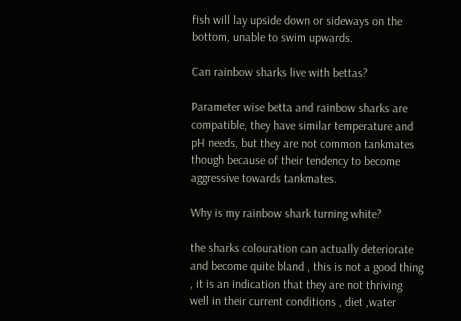fish will lay upside down or sideways on the bottom, unable to swim upwards.

Can rainbow sharks live with bettas?

Parameter wise betta and rainbow sharks are compatible, they have similar temperature and pH needs, but they are not common tankmates though because of their tendency to become aggressive towards tankmates.

Why is my rainbow shark turning white?

the sharks colouration can actually deteriorate and become quite bland , this is not a good thing , it is an indication that they are not thriving well in their current conditions , diet ,water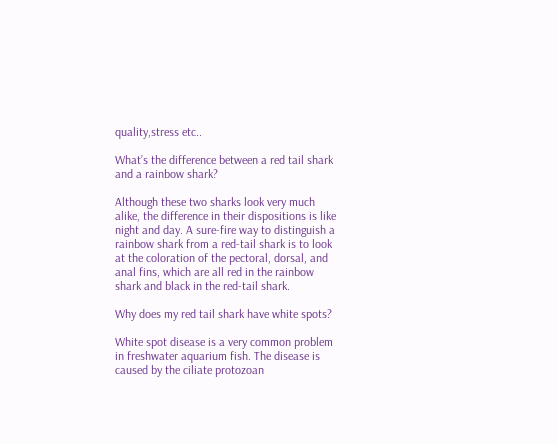quality,stress etc..

What’s the difference between a red tail shark and a rainbow shark?

Although these two sharks look very much alike, the difference in their dispositions is like night and day. A sure-fire way to distinguish a rainbow shark from a red-tail shark is to look at the coloration of the pectoral, dorsal, and anal fins, which are all red in the rainbow shark and black in the red-tail shark.

Why does my red tail shark have white spots?

White spot disease is a very common problem in freshwater aquarium fish. The disease is caused by the ciliate protozoan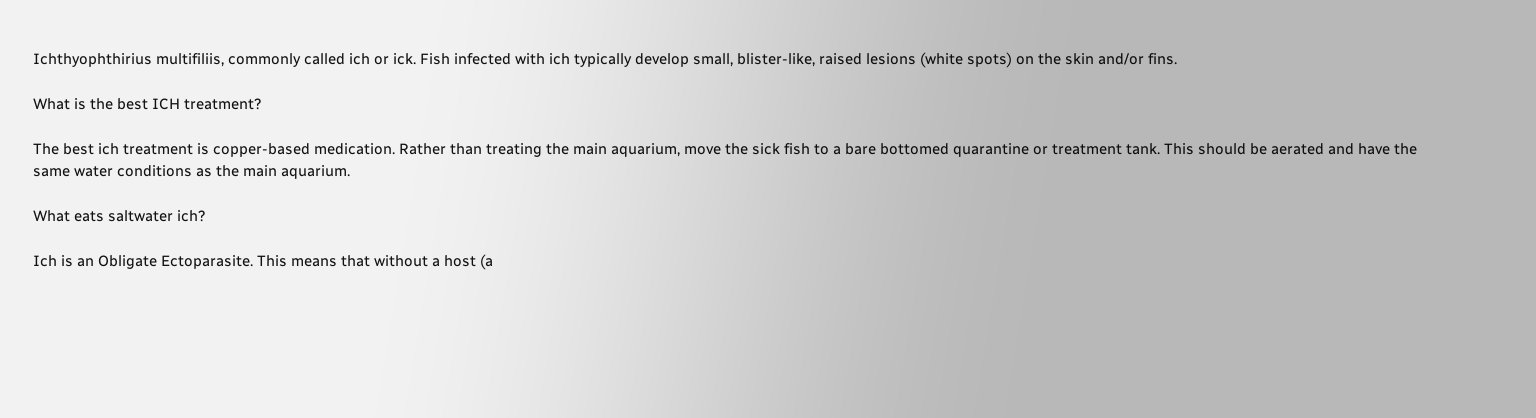Ichthyophthirius multifiliis, commonly called ich or ick. Fish infected with ich typically develop small, blister-like, raised lesions (white spots) on the skin and/or fins.

What is the best ICH treatment?

The best ich treatment is copper-based medication. Rather than treating the main aquarium, move the sick fish to a bare bottomed quarantine or treatment tank. This should be aerated and have the same water conditions as the main aquarium.

What eats saltwater ich?

Ich is an Obligate Ectoparasite. This means that without a host (a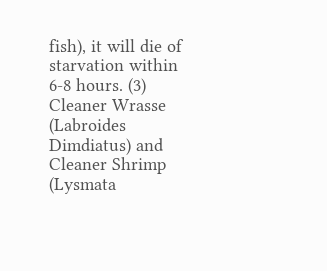fish), it will die of starvation within 6-8 hours. (3) Cleaner Wrasse (Labroides Dimdiatus) and Cleaner Shrimp (Lysmata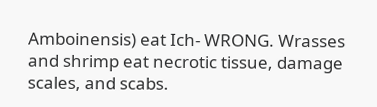Amboinensis) eat Ich- WRONG. Wrasses and shrimp eat necrotic tissue, damage scales, and scabs.